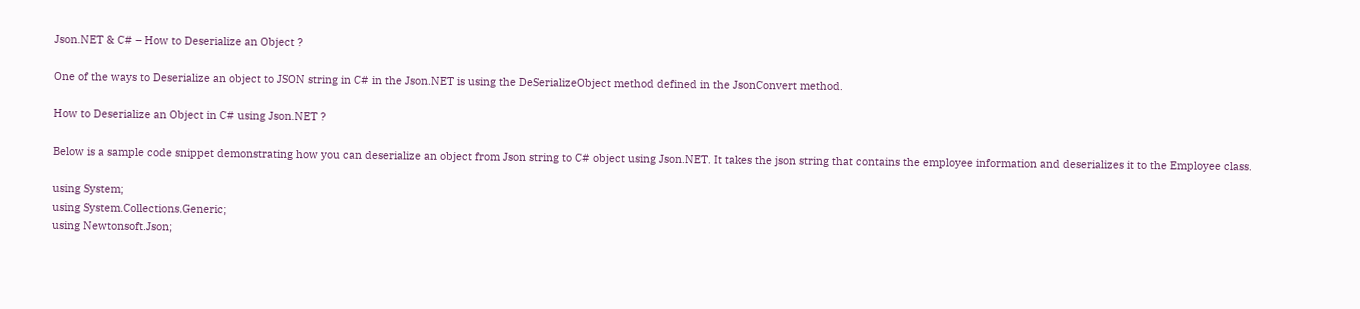Json.NET & C# – How to Deserialize an Object ?

One of the ways to Deserialize an object to JSON string in C# in the Json.NET is using the DeSerializeObject method defined in the JsonConvert method.

How to Deserialize an Object in C# using Json.NET ?

Below is a sample code snippet demonstrating how you can deserialize an object from Json string to C# object using Json.NET. It takes the json string that contains the employee information and deserializes it to the Employee class.

using System;
using System.Collections.Generic;
using Newtonsoft.Json;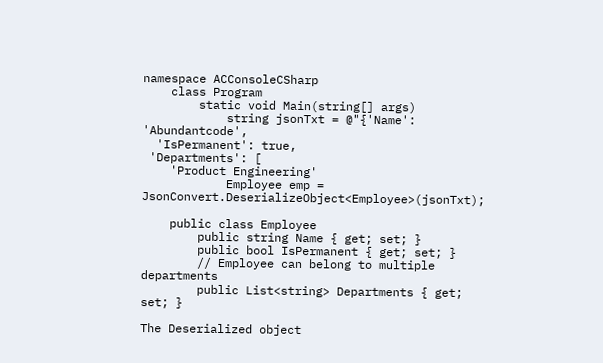namespace ACConsoleCSharp
    class Program
        static void Main(string[] args)
            string jsonTxt = @"{'Name': 'Abundantcode',
  'IsPermanent': true,
 'Departments': [
    'Product Engineering'
            Employee emp = JsonConvert.DeserializeObject<Employee>(jsonTxt);

    public class Employee
        public string Name { get; set; }
        public bool IsPermanent { get; set; }
        // Employee can belong to multiple departments
        public List<string> Departments { get; set; }

The Deserialized object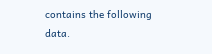contains the following data.